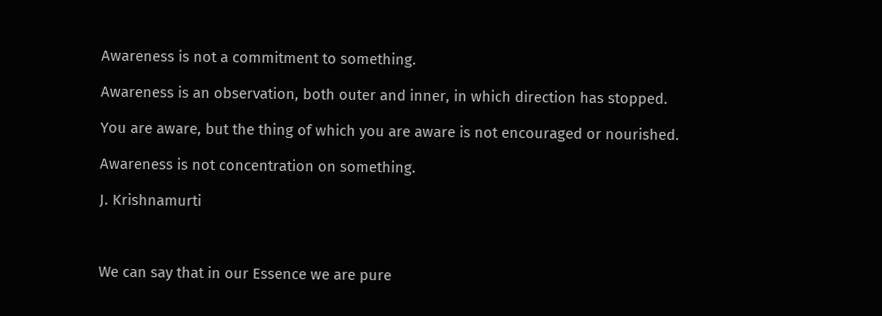Awareness is not a commitment to something.

Awareness is an observation, both outer and inner, in which direction has stopped.

You are aware, but the thing of which you are aware is not encouraged or nourished.

Awareness is not concentration on something.

J. Krishnamurti



We can say that in our Essence we are pure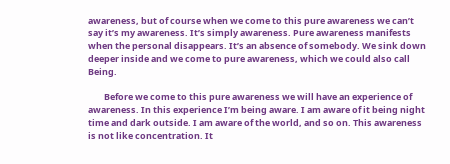awareness, but of course when we come to this pure awareness we can’t say it’s my awareness. It’s simply awareness. Pure awareness manifests when the personal disappears. It’s an absence of somebody. We sink down deeper inside and we come to pure awareness, which we could also call Being.

        Before we come to this pure awareness we will have an experience of awareness. In this experience I’m being aware. I am aware of it being night time and dark outside. I am aware of the world, and so on. This awareness is not like concentration. It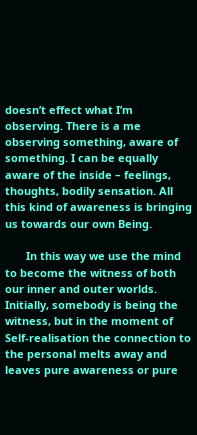doesn’t effect what I’m observing. There is a me observing something, aware of something. I can be equally aware of the inside – feelings, thoughts, bodily sensation. All this kind of awareness is bringing us towards our own Being.

       In this way we use the mind to become the witness of both our inner and outer worlds. Initially, somebody is being the witness, but in the moment of Self-realisation the connection to the personal melts away and leaves pure awareness or pure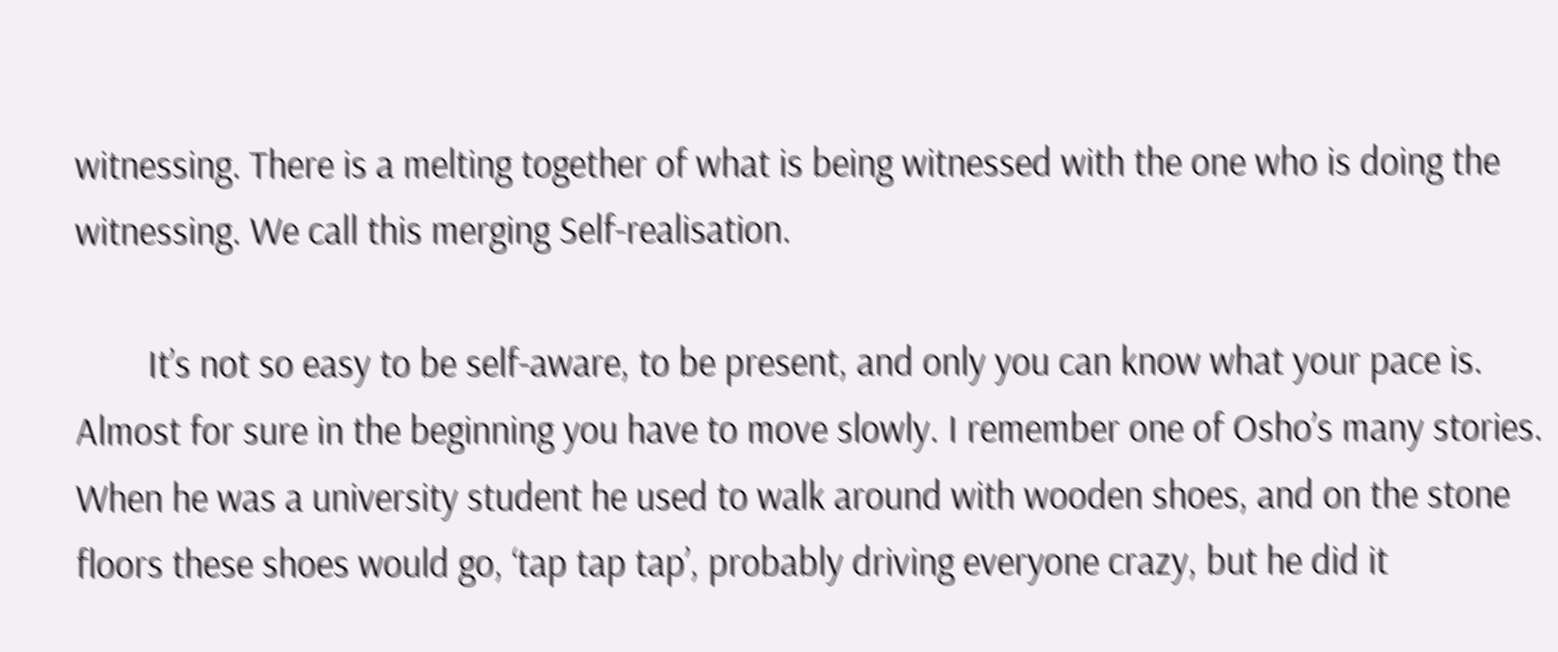witnessing. There is a melting together of what is being witnessed with the one who is doing the witnessing. We call this merging Self-realisation.

        It’s not so easy to be self-aware, to be present, and only you can know what your pace is. Almost for sure in the beginning you have to move slowly. I remember one of Osho’s many stories. When he was a university student he used to walk around with wooden shoes, and on the stone floors these shoes would go, ‘tap tap tap’, probably driving everyone crazy, but he did it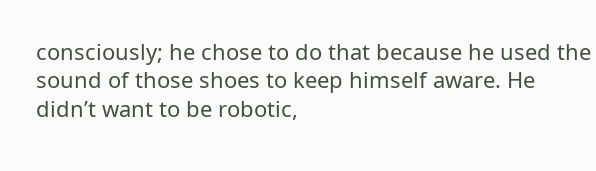consciously; he chose to do that because he used the sound of those shoes to keep himself aware. He didn’t want to be robotic,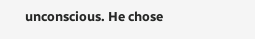unconscious. He chose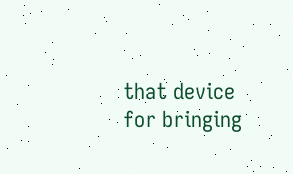that device for bringing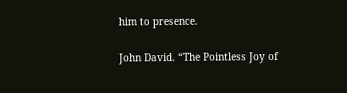him to presence.

John David. “The Pointless Joy of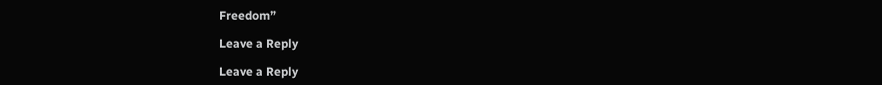Freedom”

Leave a Reply

Leave a Reply